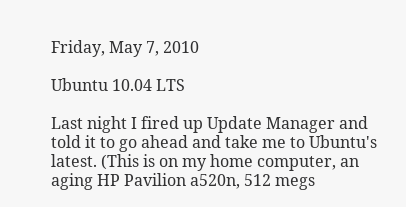Friday, May 7, 2010

Ubuntu 10.04 LTS

Last night I fired up Update Manager and told it to go ahead and take me to Ubuntu's latest. (This is on my home computer, an aging HP Pavilion a520n, 512 megs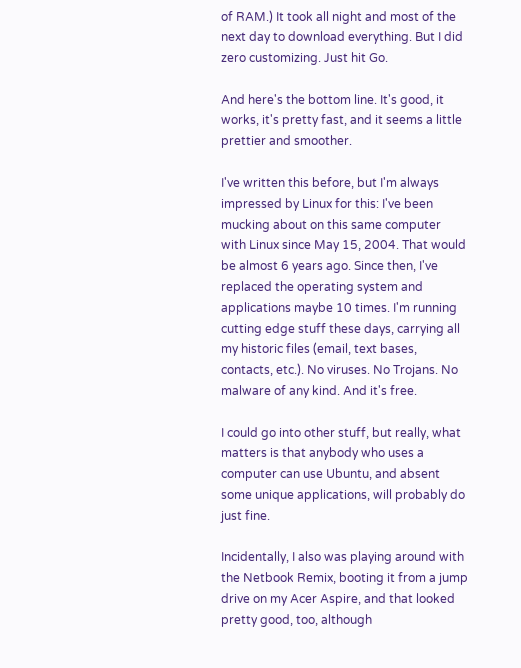of RAM.) It took all night and most of the next day to download everything. But I did zero customizing. Just hit Go.

And here's the bottom line. It's good, it works, it's pretty fast, and it seems a little prettier and smoother.

I've written this before, but I'm always impressed by Linux for this: I've been mucking about on this same computer with Linux since May 15, 2004. That would be almost 6 years ago. Since then, I've replaced the operating system and applications maybe 10 times. I'm running cutting edge stuff these days, carrying all my historic files (email, text bases, contacts, etc.). No viruses. No Trojans. No malware of any kind. And it's free.

I could go into other stuff, but really, what matters is that anybody who uses a computer can use Ubuntu, and absent some unique applications, will probably do just fine.

Incidentally, I also was playing around with the Netbook Remix, booting it from a jump drive on my Acer Aspire, and that looked pretty good, too, although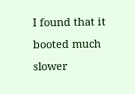I found that it booted much slower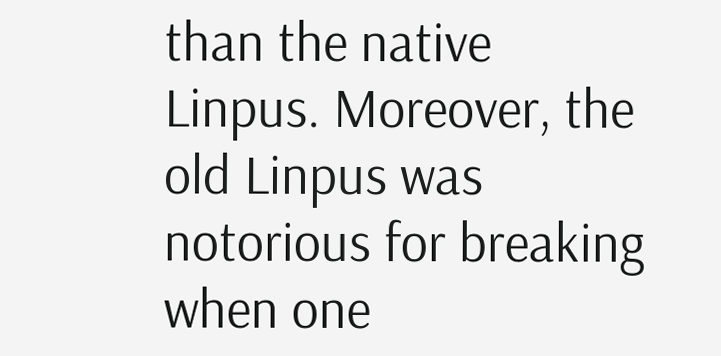than the native Linpus. Moreover, the old Linpus was notorious for breaking when one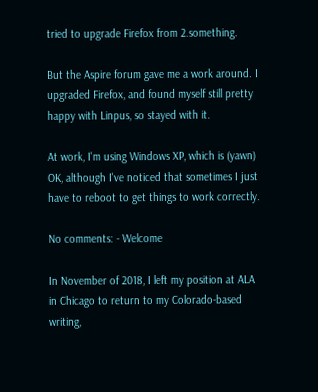tried to upgrade Firefox from 2.something.

But the Aspire forum gave me a work around. I upgraded Firefox, and found myself still pretty happy with Linpus, so stayed with it.

At work, I'm using Windows XP, which is (yawn) OK, although I've noticed that sometimes I just have to reboot to get things to work correctly.

No comments: - Welcome

In November of 2018, I left my position at ALA in Chicago to return to my Colorado-based writing,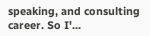speaking, and consulting career. So I'...